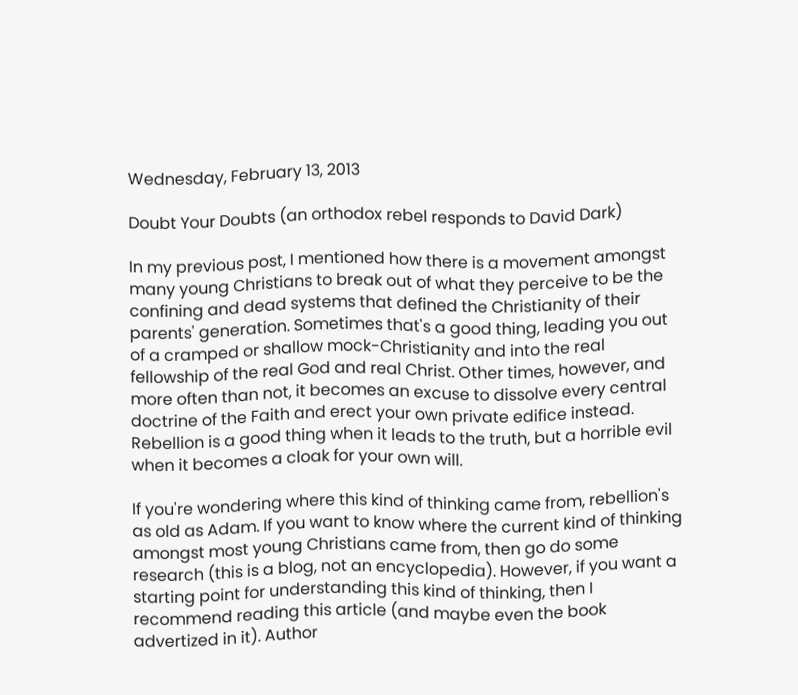Wednesday, February 13, 2013

Doubt Your Doubts (an orthodox rebel responds to David Dark)

In my previous post, I mentioned how there is a movement amongst many young Christians to break out of what they perceive to be the confining and dead systems that defined the Christianity of their parents' generation. Sometimes that's a good thing, leading you out of a cramped or shallow mock-Christianity and into the real fellowship of the real God and real Christ. Other times, however, and more often than not, it becomes an excuse to dissolve every central doctrine of the Faith and erect your own private edifice instead. Rebellion is a good thing when it leads to the truth, but a horrible evil when it becomes a cloak for your own will.

If you're wondering where this kind of thinking came from, rebellion's as old as Adam. If you want to know where the current kind of thinking amongst most young Christians came from, then go do some research (this is a blog, not an encyclopedia). However, if you want a starting point for understanding this kind of thinking, then I recommend reading this article (and maybe even the book advertized in it). Author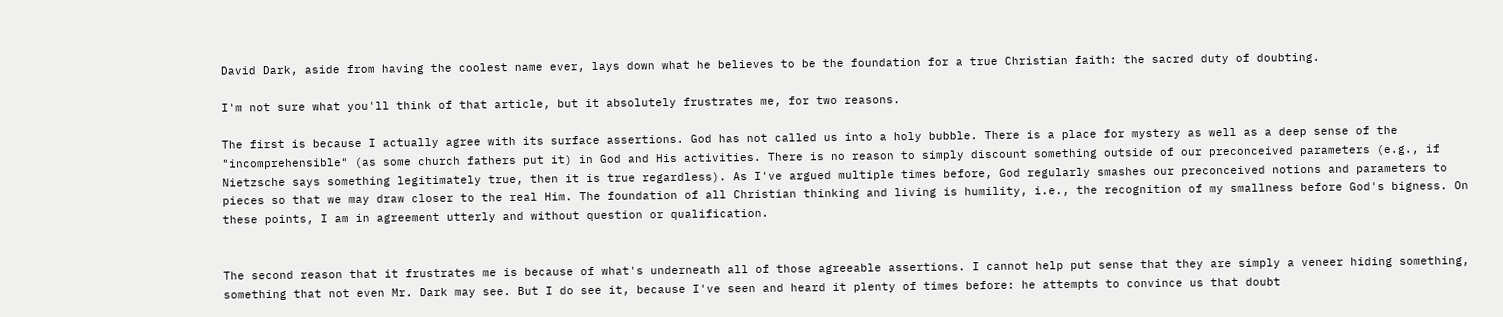David Dark, aside from having the coolest name ever, lays down what he believes to be the foundation for a true Christian faith: the sacred duty of doubting.

I'm not sure what you'll think of that article, but it absolutely frustrates me, for two reasons.

The first is because I actually agree with its surface assertions. God has not called us into a holy bubble. There is a place for mystery as well as a deep sense of the "incomprehensible" (as some church fathers put it) in God and His activities. There is no reason to simply discount something outside of our preconceived parameters (e.g., if Nietzsche says something legitimately true, then it is true regardless). As I've argued multiple times before, God regularly smashes our preconceived notions and parameters to pieces so that we may draw closer to the real Him. The foundation of all Christian thinking and living is humility, i.e., the recognition of my smallness before God's bigness. On these points, I am in agreement utterly and without question or qualification.


The second reason that it frustrates me is because of what's underneath all of those agreeable assertions. I cannot help put sense that they are simply a veneer hiding something, something that not even Mr. Dark may see. But I do see it, because I've seen and heard it plenty of times before: he attempts to convince us that doubt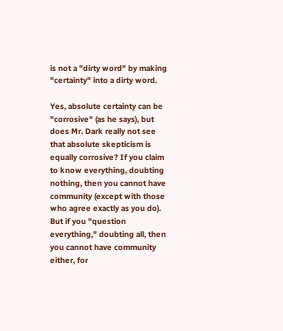is not a "dirty word" by making "certainty" into a dirty word.

Yes, absolute certainty can be "corrosive" (as he says), but does Mr. Dark really not see that absolute skepticism is equally corrosive? If you claim to know everything, doubting nothing, then you cannot have community (except with those who agree exactly as you do). But if you "question everything," doubting all, then you cannot have community either, for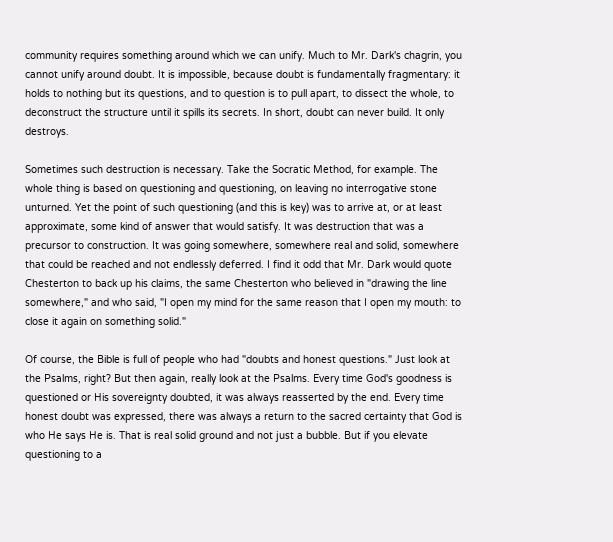community requires something around which we can unify. Much to Mr. Dark's chagrin, you cannot unify around doubt. It is impossible, because doubt is fundamentally fragmentary: it holds to nothing but its questions, and to question is to pull apart, to dissect the whole, to deconstruct the structure until it spills its secrets. In short, doubt can never build. It only destroys.

Sometimes such destruction is necessary. Take the Socratic Method, for example. The whole thing is based on questioning and questioning, on leaving no interrogative stone unturned. Yet the point of such questioning (and this is key) was to arrive at, or at least approximate, some kind of answer that would satisfy. It was destruction that was a precursor to construction. It was going somewhere, somewhere real and solid, somewhere that could be reached and not endlessly deferred. I find it odd that Mr. Dark would quote Chesterton to back up his claims, the same Chesterton who believed in "drawing the line somewhere," and who said, "I open my mind for the same reason that I open my mouth: to close it again on something solid."

Of course, the Bible is full of people who had "doubts and honest questions." Just look at the Psalms, right? But then again, really look at the Psalms. Every time God's goodness is questioned or His sovereignty doubted, it was always reasserted by the end. Every time honest doubt was expressed, there was always a return to the sacred certainty that God is who He says He is. That is real solid ground and not just a bubble. But if you elevate questioning to a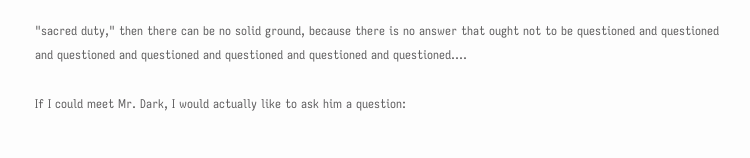"sacred duty," then there can be no solid ground, because there is no answer that ought not to be questioned and questioned and questioned and questioned and questioned and questioned and questioned....

If I could meet Mr. Dark, I would actually like to ask him a question: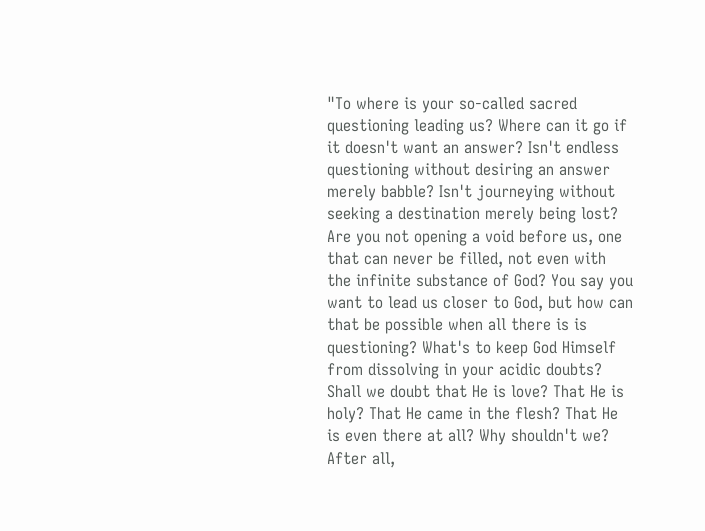"To where is your so-called sacred questioning leading us? Where can it go if it doesn't want an answer? Isn't endless questioning without desiring an answer merely babble? Isn't journeying without seeking a destination merely being lost? Are you not opening a void before us, one that can never be filled, not even with the infinite substance of God? You say you want to lead us closer to God, but how can that be possible when all there is is questioning? What's to keep God Himself from dissolving in your acidic doubts? Shall we doubt that He is love? That He is holy? That He came in the flesh? That He is even there at all? Why shouldn't we? After all,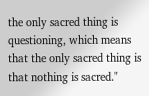the only sacred thing is questioning, which means that the only sacred thing is that nothing is sacred."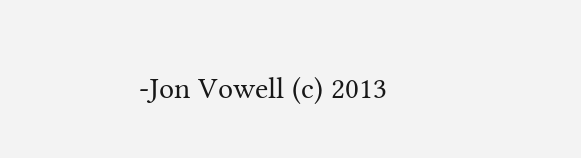-Jon Vowell (c) 2013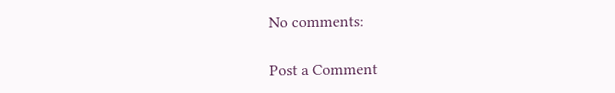No comments:

Post a Comment